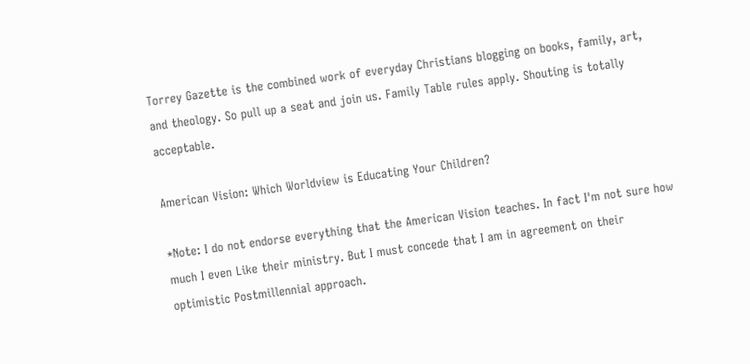Torrey Gazette is the combined work of everyday Christians blogging on books, family, art, and theology. So pull up a seat and join us. Family Table rules apply. Shouting is totally acceptable.

American Vision: Which Worldview is Educating Your Children?

*Note: I do not endorse everything that the American Vision teaches. In fact I'm not sure how much I even Like their ministry. But I must concede that I am in agreement on their optimistic Postmillennial approach.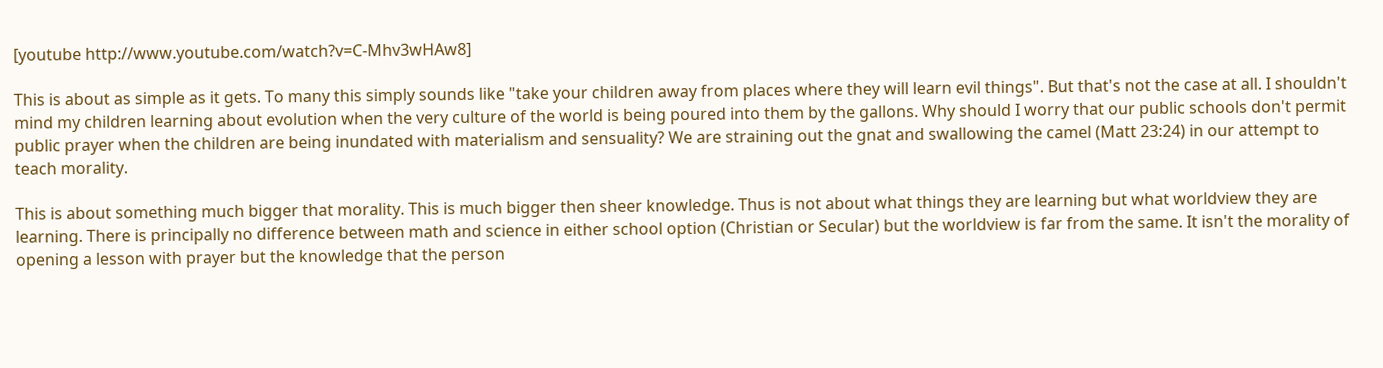[youtube http://www.youtube.com/watch?v=C-Mhv3wHAw8]

This is about as simple as it gets. To many this simply sounds like "take your children away from places where they will learn evil things". But that's not the case at all. I shouldn't mind my children learning about evolution when the very culture of the world is being poured into them by the gallons. Why should I worry that our public schools don't permit public prayer when the children are being inundated with materialism and sensuality? We are straining out the gnat and swallowing the camel (Matt 23:24) in our attempt to teach morality.

This is about something much bigger that morality. This is much bigger then sheer knowledge. Thus is not about what things they are learning but what worldview they are learning. There is principally no difference between math and science in either school option (Christian or Secular) but the worldview is far from the same. It isn't the morality of opening a lesson with prayer but the knowledge that the person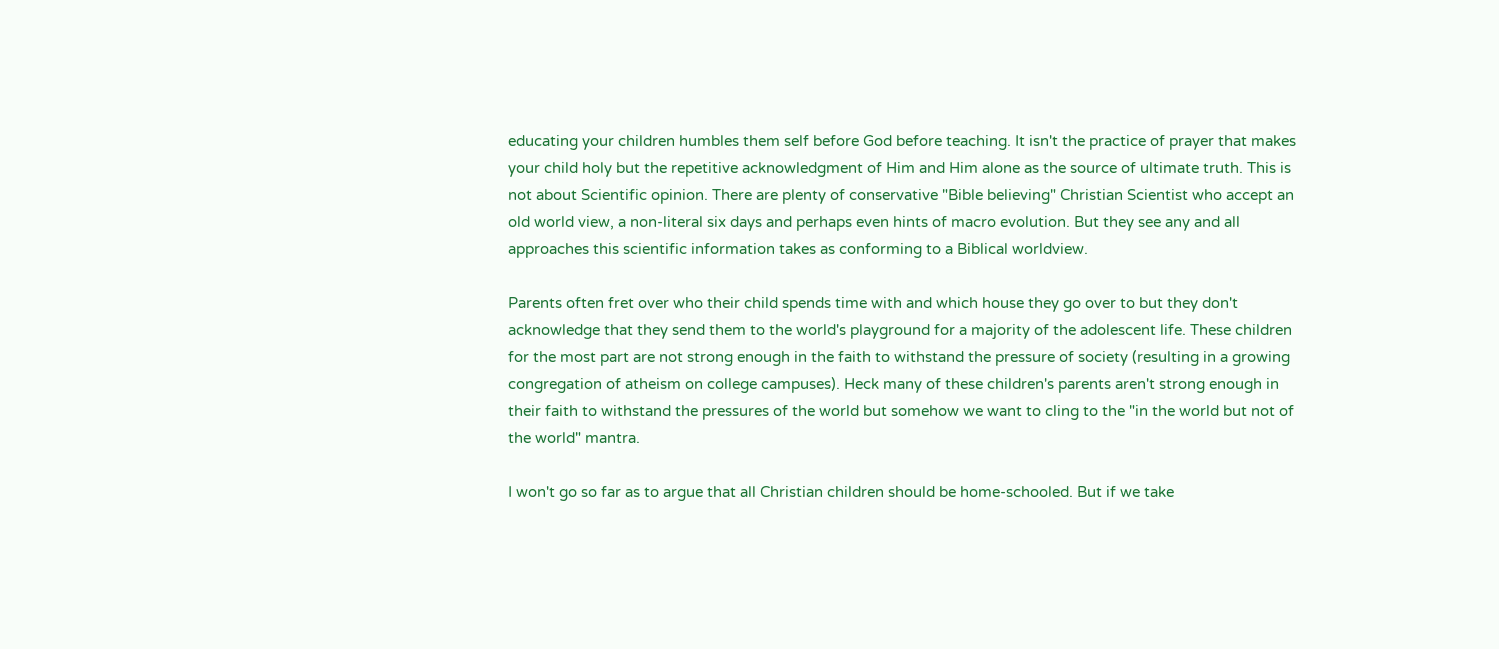educating your children humbles them self before God before teaching. It isn't the practice of prayer that makes your child holy but the repetitive acknowledgment of Him and Him alone as the source of ultimate truth. This is not about Scientific opinion. There are plenty of conservative "Bible believing" Christian Scientist who accept an old world view, a non-literal six days and perhaps even hints of macro evolution. But they see any and all approaches this scientific information takes as conforming to a Biblical worldview.

Parents often fret over who their child spends time with and which house they go over to but they don't acknowledge that they send them to the world's playground for a majority of the adolescent life. These children for the most part are not strong enough in the faith to withstand the pressure of society (resulting in a growing congregation of atheism on college campuses). Heck many of these children's parents aren't strong enough in their faith to withstand the pressures of the world but somehow we want to cling to the "in the world but not of the world" mantra.

I won't go so far as to argue that all Christian children should be home-schooled. But if we take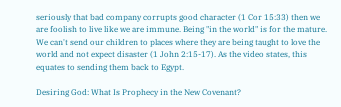seriously that bad company corrupts good character (1 Cor 15:33) then we are foolish to live like we are immune. Being "in the world" is for the mature. We can't send our children to places where they are being taught to love the world and not expect disaster (1 John 2:15-17). As the video states, this equates to sending them back to Egypt.

Desiring God: What Is Prophecy in the New Covenant?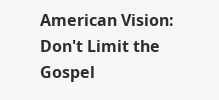American Vision: Don't Limit the Gospel